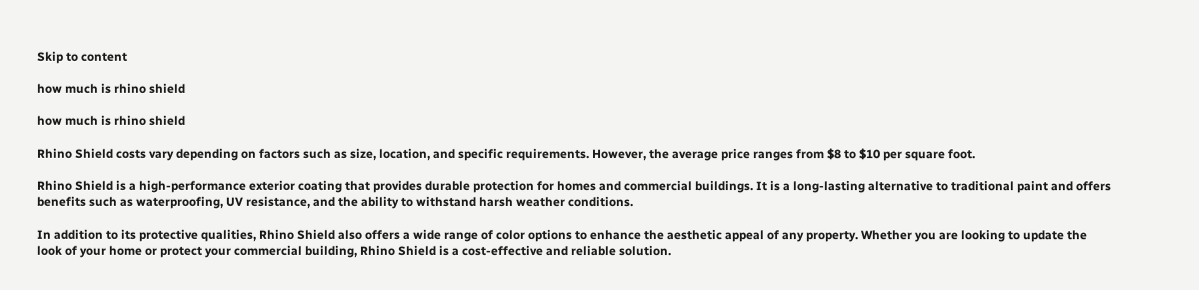Skip to content

how much is rhino shield

how much is rhino shield

Rhino Shield costs vary depending on factors such as size, location, and specific requirements. However, the average price ranges from $8 to $10 per square foot.

Rhino Shield is a high-performance exterior coating that provides durable protection for homes and commercial buildings. It is a long-lasting alternative to traditional paint and offers benefits such as waterproofing, UV resistance, and the ability to withstand harsh weather conditions.

In addition to its protective qualities, Rhino Shield also offers a wide range of color options to enhance the aesthetic appeal of any property. Whether you are looking to update the look of your home or protect your commercial building, Rhino Shield is a cost-effective and reliable solution.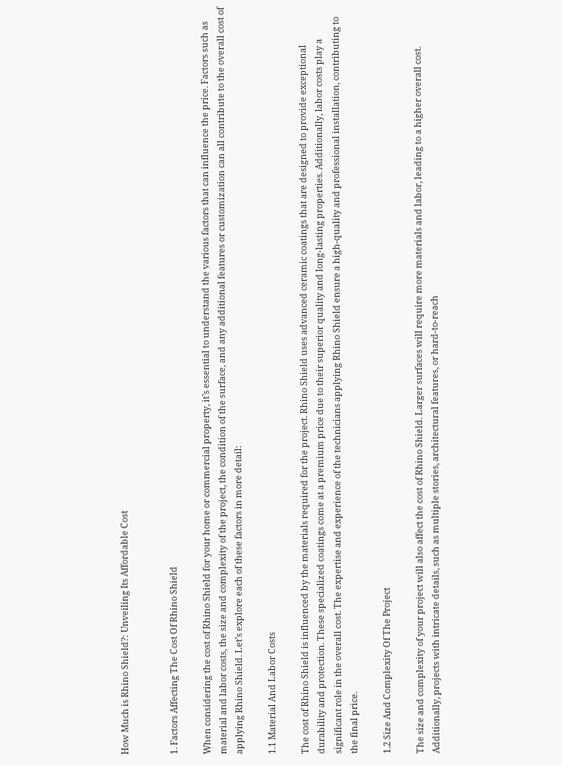How Much is Rhino Shield?: Unveiling Its Affordable Cost


1. Factors Affecting The Cost Of Rhino Shield

When considering the cost of Rhino Shield for your home or commercial property, it’s essential to understand the various factors that can influence the price. Factors such as material and labor costs, the size and complexity of the project, the condition of the surface, and any additional features or customization can all contribute to the overall cost of applying Rhino Shield. Let’s explore each of these factors in more detail:

1.1 Material And Labor Costs

The cost of Rhino Shield is influenced by the materials required for the project. Rhino Shield uses advanced ceramic coatings that are designed to provide exceptional durability and protection. These specialized coatings come at a premium price due to their superior quality and long-lasting properties. Additionally, labor costs play a significant role in the overall cost. The expertise and experience of the technicians applying Rhino Shield ensure a high-quality and professional installation, contributing to the final price.

1.2 Size And Complexity Of The Project

The size and complexity of your project will also affect the cost of Rhino Shield. Larger surfaces will require more materials and labor, leading to a higher overall cost. Additionally, projects with intricate details, such as multiple stories, architectural features, or hard-to-reach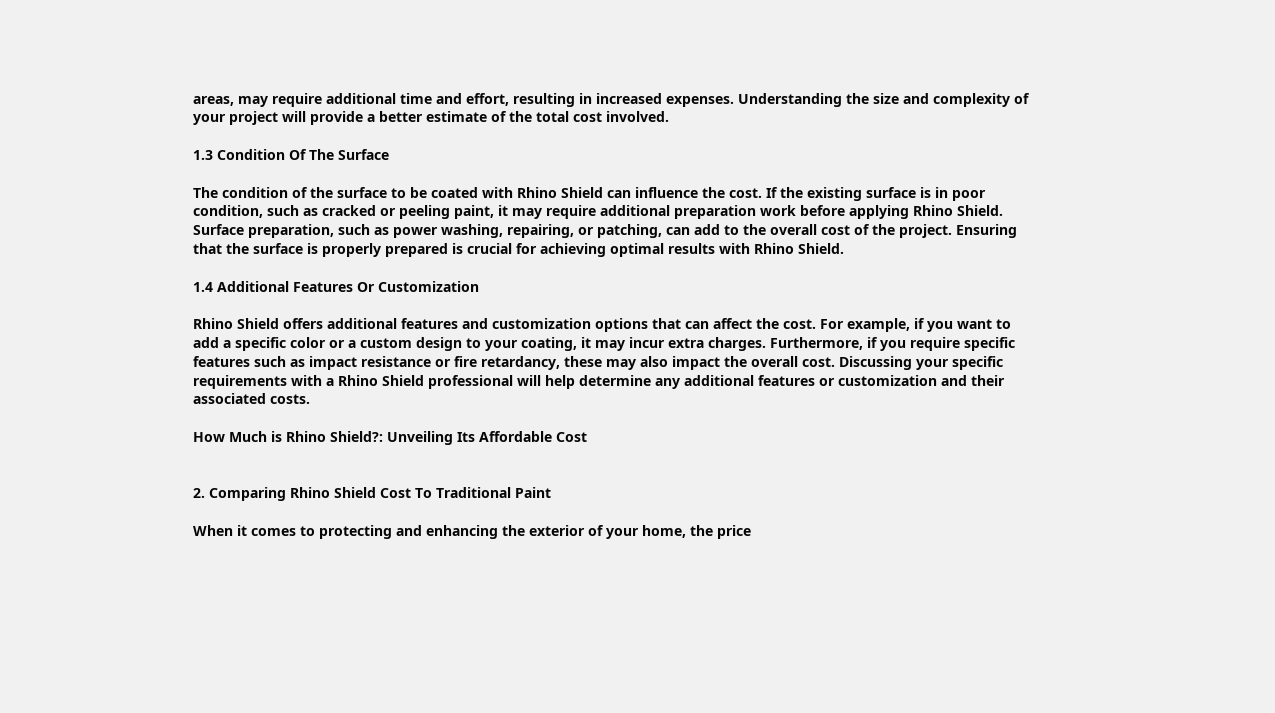areas, may require additional time and effort, resulting in increased expenses. Understanding the size and complexity of your project will provide a better estimate of the total cost involved.

1.3 Condition Of The Surface

The condition of the surface to be coated with Rhino Shield can influence the cost. If the existing surface is in poor condition, such as cracked or peeling paint, it may require additional preparation work before applying Rhino Shield. Surface preparation, such as power washing, repairing, or patching, can add to the overall cost of the project. Ensuring that the surface is properly prepared is crucial for achieving optimal results with Rhino Shield.

1.4 Additional Features Or Customization

Rhino Shield offers additional features and customization options that can affect the cost. For example, if you want to add a specific color or a custom design to your coating, it may incur extra charges. Furthermore, if you require specific features such as impact resistance or fire retardancy, these may also impact the overall cost. Discussing your specific requirements with a Rhino Shield professional will help determine any additional features or customization and their associated costs.

How Much is Rhino Shield?: Unveiling Its Affordable Cost


2. Comparing Rhino Shield Cost To Traditional Paint

When it comes to protecting and enhancing the exterior of your home, the price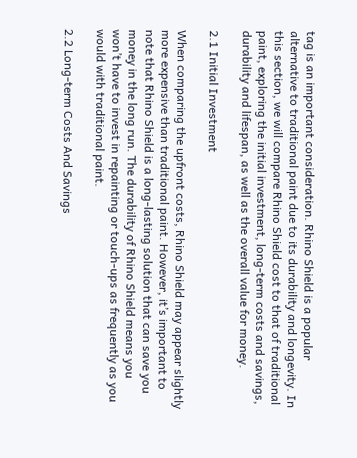tag is an important consideration. Rhino Shield is a popular alternative to traditional paint due to its durability and longevity. In this section, we will compare Rhino Shield cost to that of traditional paint, exploring the initial investment, long-term costs and savings, durability and lifespan, as well as the overall value for money.

2.1 Initial Investment

When comparing the upfront costs, Rhino Shield may appear slightly more expensive than traditional paint. However, it’s important to note that Rhino Shield is a long-lasting solution that can save you money in the long run. The durability of Rhino Shield means you won’t have to invest in repainting or touch-ups as frequently as you would with traditional paint.

2.2 Long-term Costs And Savings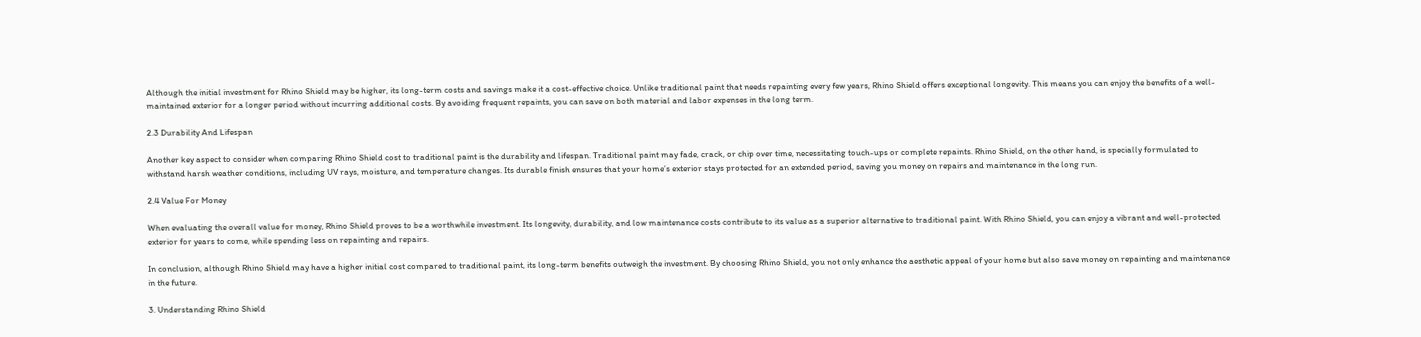Although the initial investment for Rhino Shield may be higher, its long-term costs and savings make it a cost-effective choice. Unlike traditional paint that needs repainting every few years, Rhino Shield offers exceptional longevity. This means you can enjoy the benefits of a well-maintained exterior for a longer period without incurring additional costs. By avoiding frequent repaints, you can save on both material and labor expenses in the long term.

2.3 Durability And Lifespan

Another key aspect to consider when comparing Rhino Shield cost to traditional paint is the durability and lifespan. Traditional paint may fade, crack, or chip over time, necessitating touch-ups or complete repaints. Rhino Shield, on the other hand, is specially formulated to withstand harsh weather conditions, including UV rays, moisture, and temperature changes. Its durable finish ensures that your home’s exterior stays protected for an extended period, saving you money on repairs and maintenance in the long run.

2.4 Value For Money

When evaluating the overall value for money, Rhino Shield proves to be a worthwhile investment. Its longevity, durability, and low maintenance costs contribute to its value as a superior alternative to traditional paint. With Rhino Shield, you can enjoy a vibrant and well-protected exterior for years to come, while spending less on repainting and repairs.

In conclusion, although Rhino Shield may have a higher initial cost compared to traditional paint, its long-term benefits outweigh the investment. By choosing Rhino Shield, you not only enhance the aesthetic appeal of your home but also save money on repainting and maintenance in the future.

3. Understanding Rhino Shield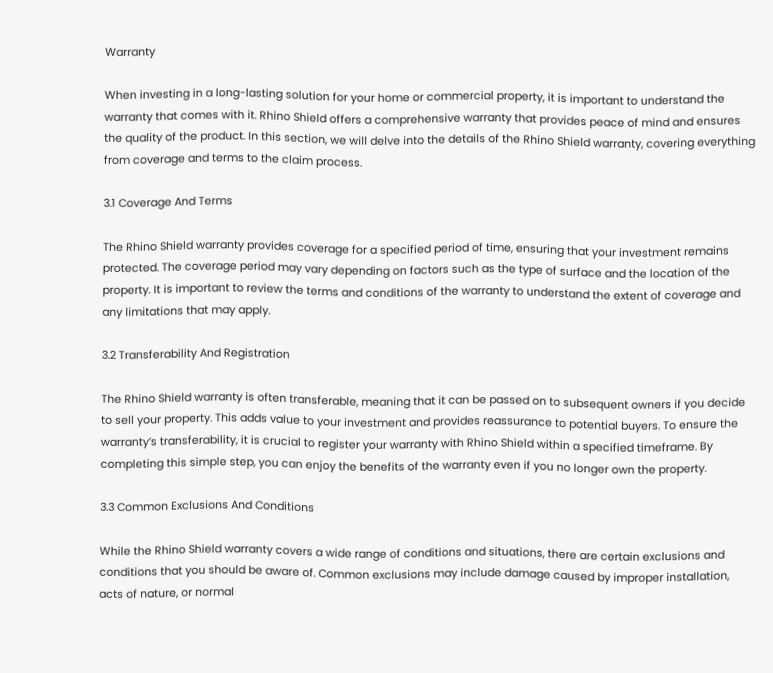Warranty

When investing in a long-lasting solution for your home or commercial property, it is important to understand the warranty that comes with it. Rhino Shield offers a comprehensive warranty that provides peace of mind and ensures the quality of the product. In this section, we will delve into the details of the Rhino Shield warranty, covering everything from coverage and terms to the claim process.

3.1 Coverage And Terms

The Rhino Shield warranty provides coverage for a specified period of time, ensuring that your investment remains protected. The coverage period may vary depending on factors such as the type of surface and the location of the property. It is important to review the terms and conditions of the warranty to understand the extent of coverage and any limitations that may apply.

3.2 Transferability And Registration

The Rhino Shield warranty is often transferable, meaning that it can be passed on to subsequent owners if you decide to sell your property. This adds value to your investment and provides reassurance to potential buyers. To ensure the warranty’s transferability, it is crucial to register your warranty with Rhino Shield within a specified timeframe. By completing this simple step, you can enjoy the benefits of the warranty even if you no longer own the property.

3.3 Common Exclusions And Conditions

While the Rhino Shield warranty covers a wide range of conditions and situations, there are certain exclusions and conditions that you should be aware of. Common exclusions may include damage caused by improper installation, acts of nature, or normal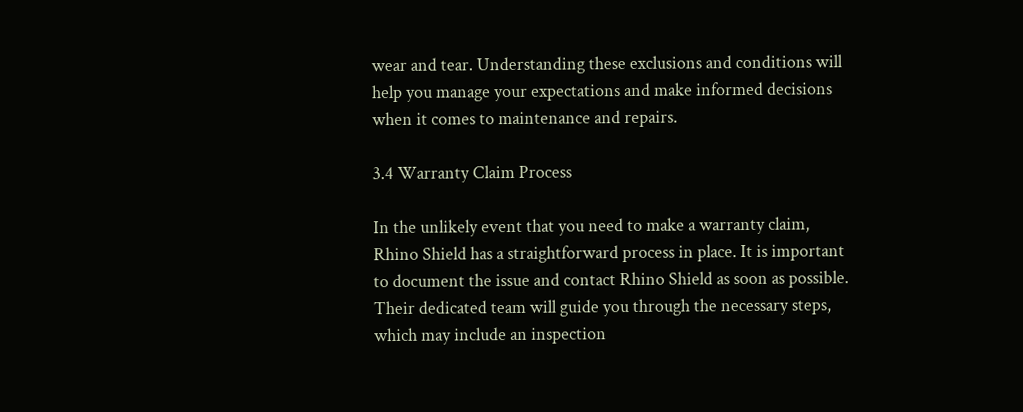wear and tear. Understanding these exclusions and conditions will help you manage your expectations and make informed decisions when it comes to maintenance and repairs.

3.4 Warranty Claim Process

In the unlikely event that you need to make a warranty claim, Rhino Shield has a straightforward process in place. It is important to document the issue and contact Rhino Shield as soon as possible. Their dedicated team will guide you through the necessary steps, which may include an inspection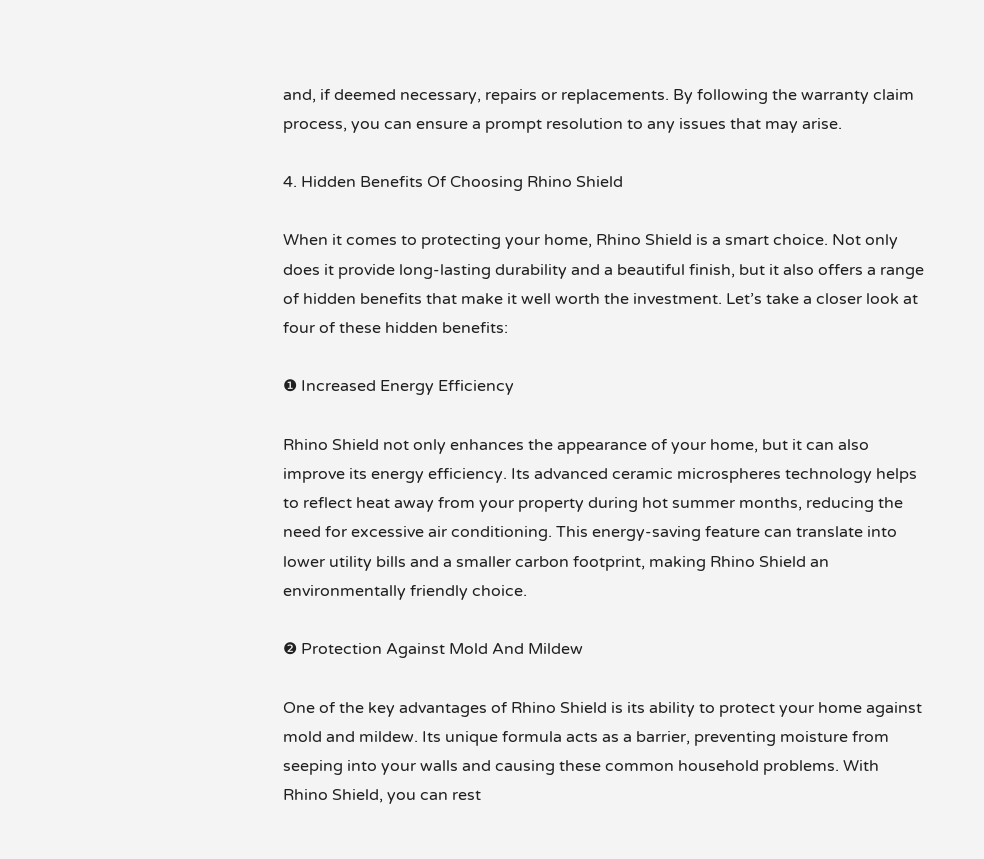and, if deemed necessary, repairs or replacements. By following the warranty claim process, you can ensure a prompt resolution to any issues that may arise.

4. Hidden Benefits Of Choosing Rhino Shield

When it comes to protecting your home, Rhino Shield is a smart choice. Not only does it provide long-lasting durability and a beautiful finish, but it also offers a range of hidden benefits that make it well worth the investment. Let’s take a closer look at four of these hidden benefits:

❶ Increased Energy Efficiency

Rhino Shield not only enhances the appearance of your home, but it can also improve its energy efficiency. Its advanced ceramic microspheres technology helps to reflect heat away from your property during hot summer months, reducing the need for excessive air conditioning. This energy-saving feature can translate into lower utility bills and a smaller carbon footprint, making Rhino Shield an environmentally friendly choice.

❷ Protection Against Mold And Mildew

One of the key advantages of Rhino Shield is its ability to protect your home against mold and mildew. Its unique formula acts as a barrier, preventing moisture from seeping into your walls and causing these common household problems. With Rhino Shield, you can rest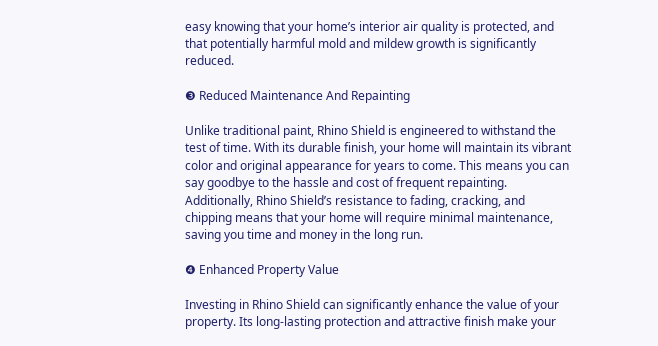easy knowing that your home’s interior air quality is protected, and that potentially harmful mold and mildew growth is significantly reduced.

❸ Reduced Maintenance And Repainting

Unlike traditional paint, Rhino Shield is engineered to withstand the test of time. With its durable finish, your home will maintain its vibrant color and original appearance for years to come. This means you can say goodbye to the hassle and cost of frequent repainting. Additionally, Rhino Shield’s resistance to fading, cracking, and chipping means that your home will require minimal maintenance, saving you time and money in the long run.

❹ Enhanced Property Value

Investing in Rhino Shield can significantly enhance the value of your property. Its long-lasting protection and attractive finish make your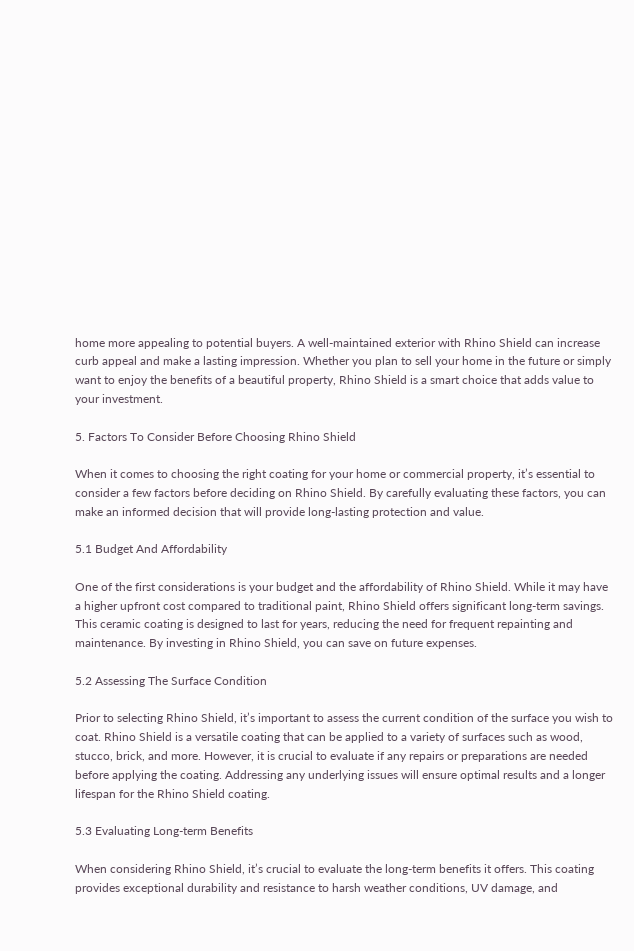home more appealing to potential buyers. A well-maintained exterior with Rhino Shield can increase curb appeal and make a lasting impression. Whether you plan to sell your home in the future or simply want to enjoy the benefits of a beautiful property, Rhino Shield is a smart choice that adds value to your investment.

5. Factors To Consider Before Choosing Rhino Shield

When it comes to choosing the right coating for your home or commercial property, it’s essential to consider a few factors before deciding on Rhino Shield. By carefully evaluating these factors, you can make an informed decision that will provide long-lasting protection and value.

5.1 Budget And Affordability

One of the first considerations is your budget and the affordability of Rhino Shield. While it may have a higher upfront cost compared to traditional paint, Rhino Shield offers significant long-term savings. This ceramic coating is designed to last for years, reducing the need for frequent repainting and maintenance. By investing in Rhino Shield, you can save on future expenses.

5.2 Assessing The Surface Condition

Prior to selecting Rhino Shield, it’s important to assess the current condition of the surface you wish to coat. Rhino Shield is a versatile coating that can be applied to a variety of surfaces such as wood, stucco, brick, and more. However, it is crucial to evaluate if any repairs or preparations are needed before applying the coating. Addressing any underlying issues will ensure optimal results and a longer lifespan for the Rhino Shield coating.

5.3 Evaluating Long-term Benefits

When considering Rhino Shield, it’s crucial to evaluate the long-term benefits it offers. This coating provides exceptional durability and resistance to harsh weather conditions, UV damage, and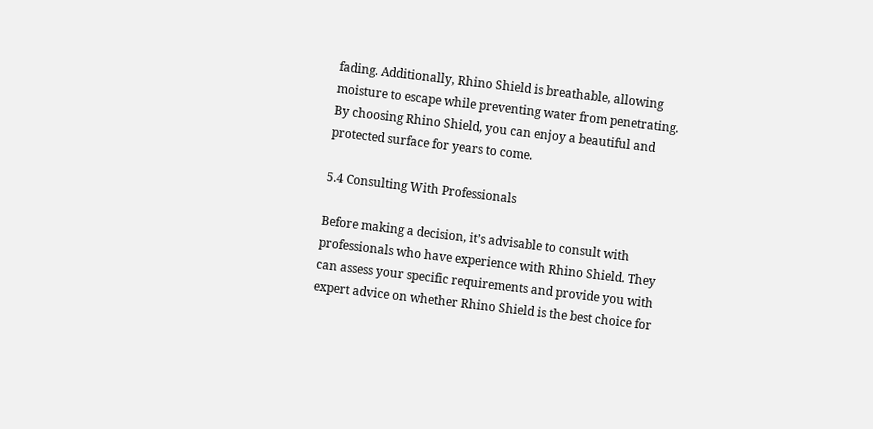fading. Additionally, Rhino Shield is breathable, allowing moisture to escape while preventing water from penetrating. By choosing Rhino Shield, you can enjoy a beautiful and protected surface for years to come.

5.4 Consulting With Professionals

Before making a decision, it’s advisable to consult with professionals who have experience with Rhino Shield. They can assess your specific requirements and provide you with expert advice on whether Rhino Shield is the best choice for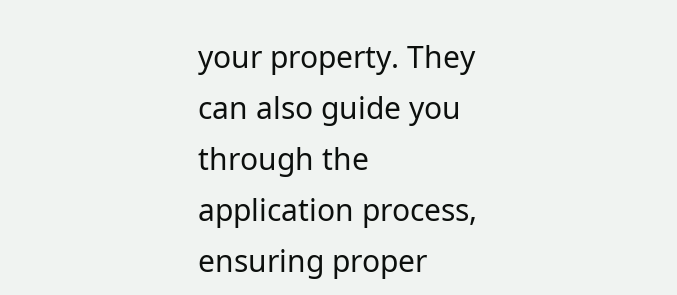your property. They can also guide you through the application process, ensuring proper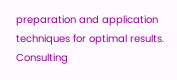preparation and application techniques for optimal results. Consulting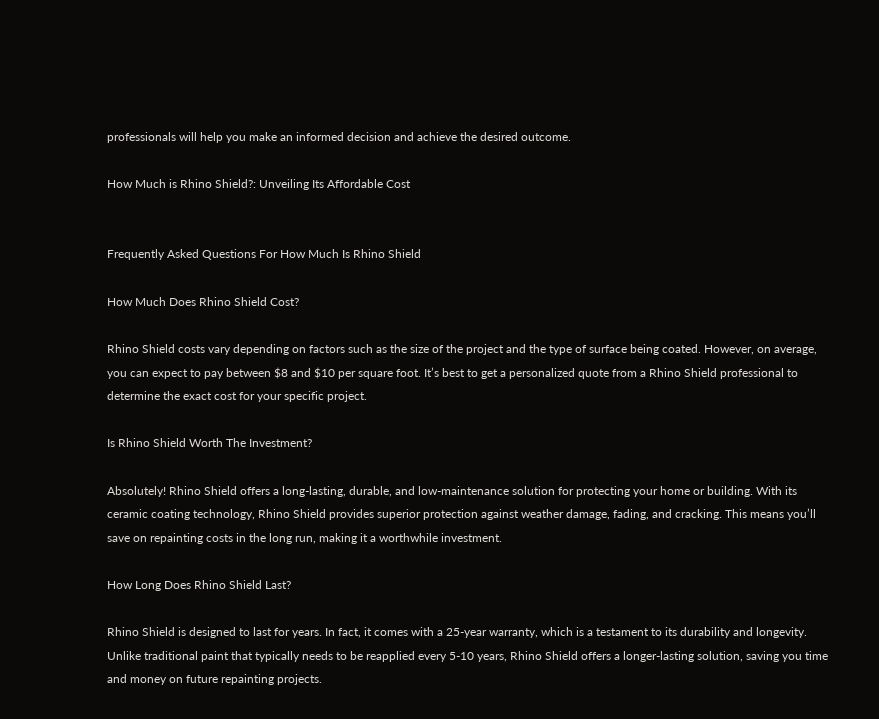professionals will help you make an informed decision and achieve the desired outcome.

How Much is Rhino Shield?: Unveiling Its Affordable Cost


Frequently Asked Questions For How Much Is Rhino Shield

How Much Does Rhino Shield Cost?

Rhino Shield costs vary depending on factors such as the size of the project and the type of surface being coated. However, on average, you can expect to pay between $8 and $10 per square foot. It’s best to get a personalized quote from a Rhino Shield professional to determine the exact cost for your specific project.

Is Rhino Shield Worth The Investment?

Absolutely! Rhino Shield offers a long-lasting, durable, and low-maintenance solution for protecting your home or building. With its ceramic coating technology, Rhino Shield provides superior protection against weather damage, fading, and cracking. This means you’ll save on repainting costs in the long run, making it a worthwhile investment.

How Long Does Rhino Shield Last?

Rhino Shield is designed to last for years. In fact, it comes with a 25-year warranty, which is a testament to its durability and longevity. Unlike traditional paint that typically needs to be reapplied every 5-10 years, Rhino Shield offers a longer-lasting solution, saving you time and money on future repainting projects.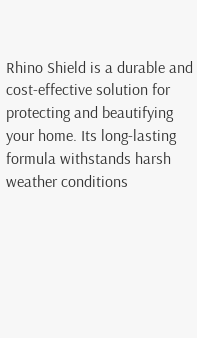Rhino Shield is a durable and cost-effective solution for protecting and beautifying your home. Its long-lasting formula withstands harsh weather conditions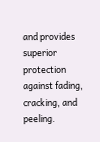and provides superior protection against fading, cracking, and peeling.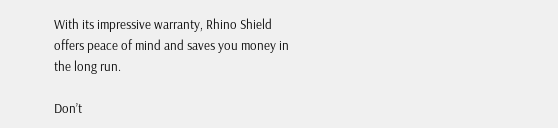With its impressive warranty, Rhino Shield offers peace of mind and saves you money in the long run.

Don’t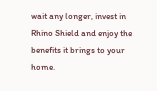wait any longer, invest in Rhino Shield and enjoy the benefits it brings to your home.